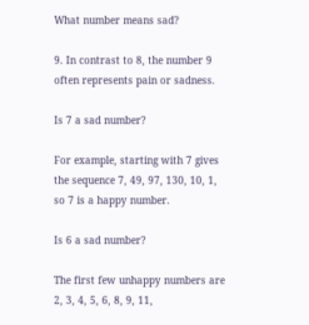What number means sad?

9. In contrast to 8, the number 9 often represents pain or sadness.

Is 7 a sad number?

For example, starting with 7 gives the sequence 7, 49, 97, 130, 10, 1, so 7 is a happy number.

Is 6 a sad number?

The first few unhappy numbers are 2, 3, 4, 5, 6, 8, 9, 11,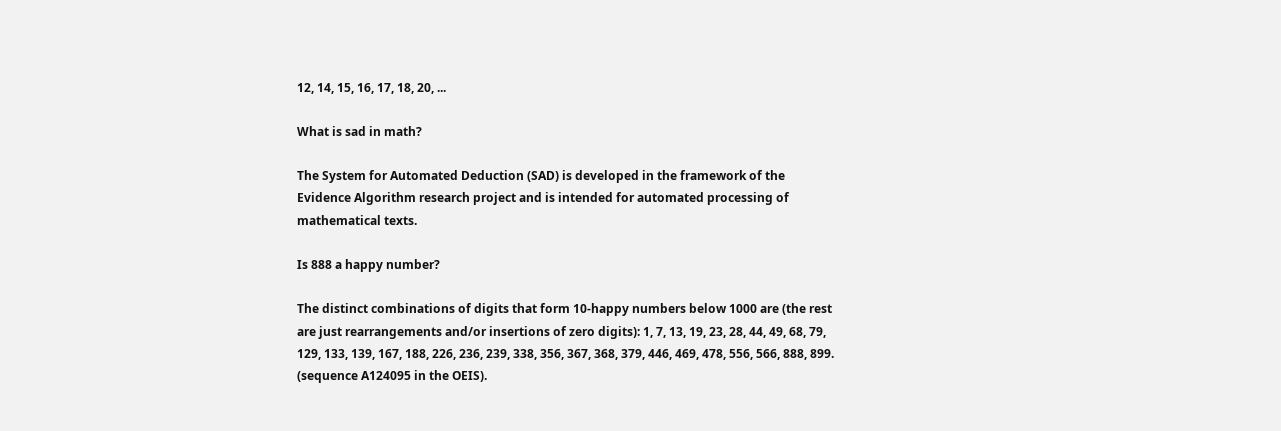12, 14, 15, 16, 17, 18, 20, ...

What is sad in math?

The System for Automated Deduction (SAD) is developed in the framework of the Evidence Algorithm research project and is intended for automated processing of mathematical texts.

Is 888 a happy number?

The distinct combinations of digits that form 10-happy numbers below 1000 are (the rest are just rearrangements and/or insertions of zero digits): 1, 7, 13, 19, 23, 28, 44, 49, 68, 79, 129, 133, 139, 167, 188, 226, 236, 239, 338, 356, 367, 368, 379, 446, 469, 478, 556, 566, 888, 899. (sequence A124095 in the OEIS).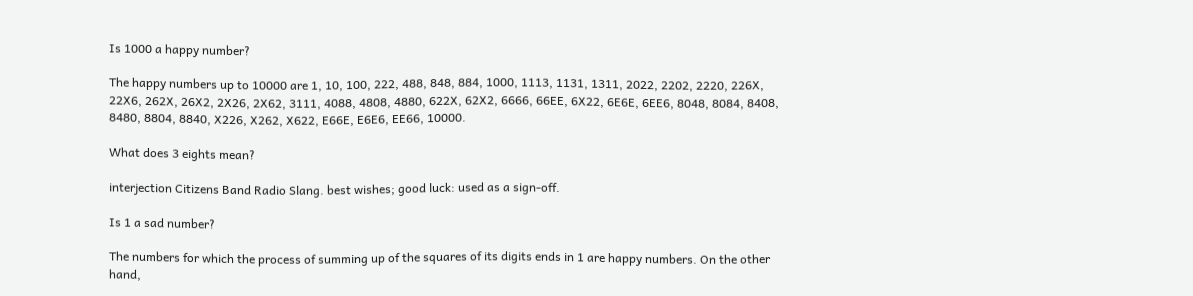Is 1000 a happy number?

The happy numbers up to 10000 are 1, 10, 100, 222, 488, 848, 884, 1000, 1113, 1131, 1311, 2022, 2202, 2220, 226X, 22X6, 262X, 26X2, 2X26, 2X62, 3111, 4088, 4808, 4880, 622X, 62X2, 6666, 66EE, 6X22, 6E6E, 6EE6, 8048, 8084, 8408, 8480, 8804, 8840, X226, X262, X622, E66E, E6E6, EE66, 10000.

What does 3 eights mean?

interjection Citizens Band Radio Slang. best wishes; good luck: used as a sign-off.

Is 1 a sad number?

The numbers for which the process of summing up of the squares of its digits ends in 1 are happy numbers. On the other hand,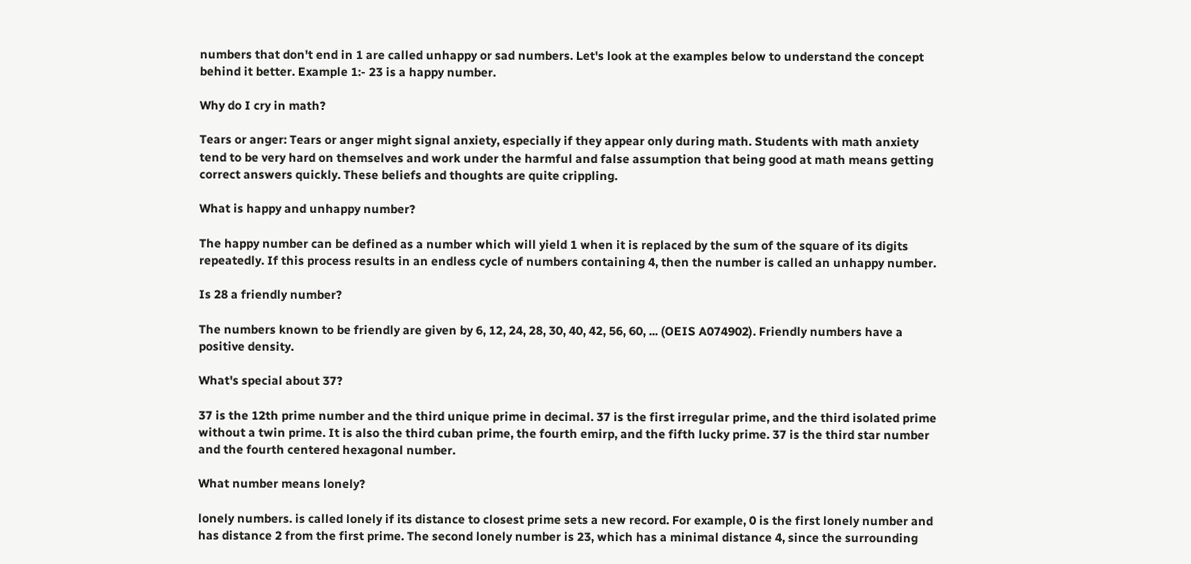numbers that don't end in 1 are called unhappy or sad numbers. Let's look at the examples below to understand the concept behind it better. Example 1:- 23 is a happy number.

Why do I cry in math?

Tears or anger: Tears or anger might signal anxiety, especially if they appear only during math. Students with math anxiety tend to be very hard on themselves and work under the harmful and false assumption that being good at math means getting correct answers quickly. These beliefs and thoughts are quite crippling.

What is happy and unhappy number?

The happy number can be defined as a number which will yield 1 when it is replaced by the sum of the square of its digits repeatedly. If this process results in an endless cycle of numbers containing 4, then the number is called an unhappy number.

Is 28 a friendly number?

The numbers known to be friendly are given by 6, 12, 24, 28, 30, 40, 42, 56, 60, ... (OEIS A074902). Friendly numbers have a positive density.

What's special about 37?

37 is the 12th prime number and the third unique prime in decimal. 37 is the first irregular prime, and the third isolated prime without a twin prime. It is also the third cuban prime, the fourth emirp, and the fifth lucky prime. 37 is the third star number and the fourth centered hexagonal number.

What number means lonely?

lonely numbers. is called lonely if its distance to closest prime sets a new record. For example, 0 is the first lonely number and has distance 2 from the first prime. The second lonely number is 23, which has a minimal distance 4, since the surrounding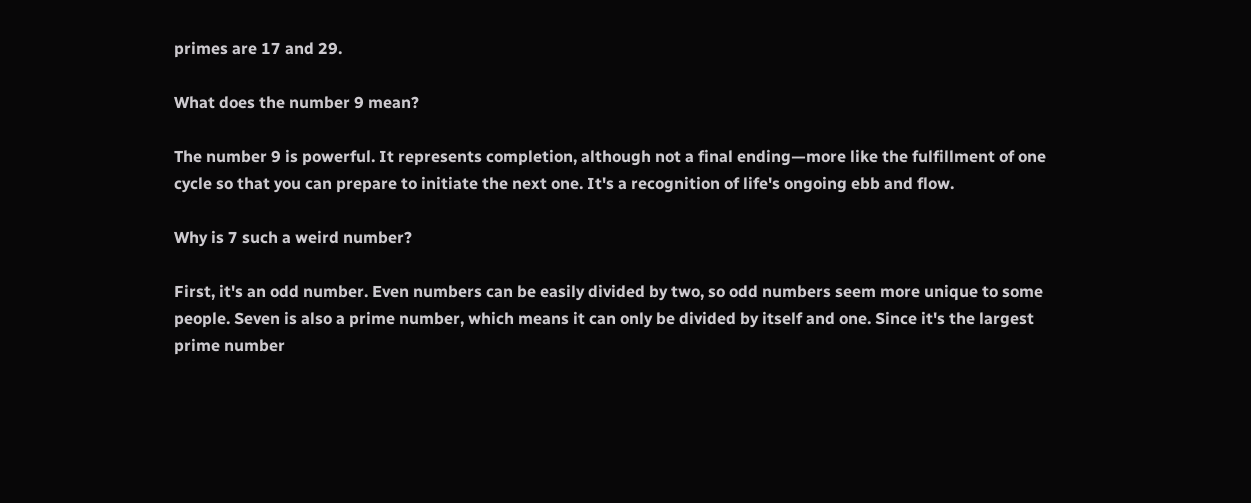primes are 17 and 29.

What does the number 9 mean?

The number 9 is powerful. It represents completion, although not a final ending—more like the fulfillment of one cycle so that you can prepare to initiate the next one. It's a recognition of life's ongoing ebb and flow.

Why is 7 such a weird number?

First, it's an odd number. Even numbers can be easily divided by two, so odd numbers seem more unique to some people. Seven is also a prime number, which means it can only be divided by itself and one. Since it's the largest prime number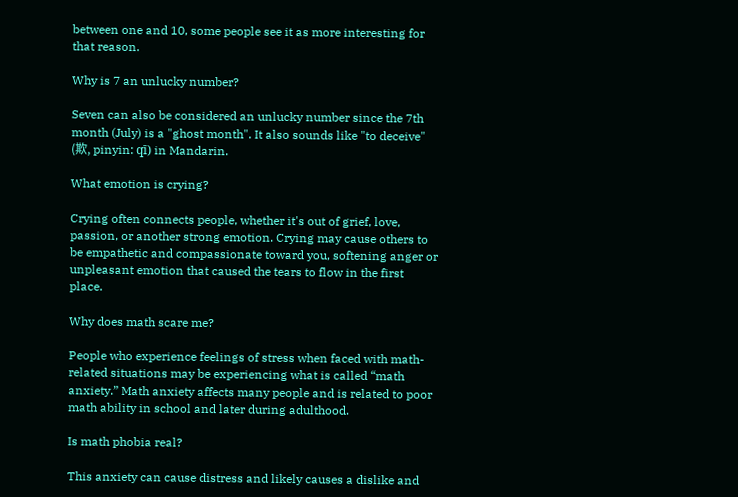between one and 10, some people see it as more interesting for that reason.

Why is 7 an unlucky number?

Seven can also be considered an unlucky number since the 7th month (July) is a "ghost month". It also sounds like "to deceive" (欺, pinyin: qī) in Mandarin.

What emotion is crying?

Crying often connects people, whether it's out of grief, love, passion, or another strong emotion. Crying may cause others to be empathetic and compassionate toward you, softening anger or unpleasant emotion that caused the tears to flow in the first place.

Why does math scare me?

People who experience feelings of stress when faced with math-related situations may be experiencing what is called “math anxiety.” Math anxiety affects many people and is related to poor math ability in school and later during adulthood.

Is math phobia real?

This anxiety can cause distress and likely causes a dislike and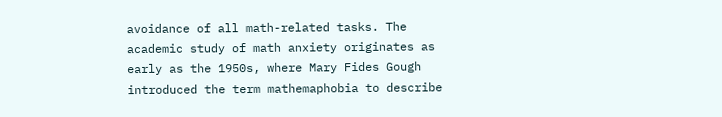avoidance of all math-related tasks. The academic study of math anxiety originates as early as the 1950s, where Mary Fides Gough introduced the term mathemaphobia to describe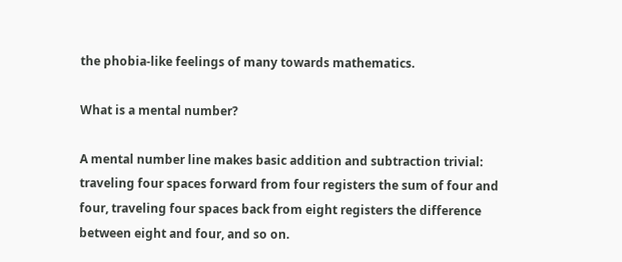the phobia-like feelings of many towards mathematics.

What is a mental number?

A mental number line makes basic addition and subtraction trivial: traveling four spaces forward from four registers the sum of four and four, traveling four spaces back from eight registers the difference between eight and four, and so on.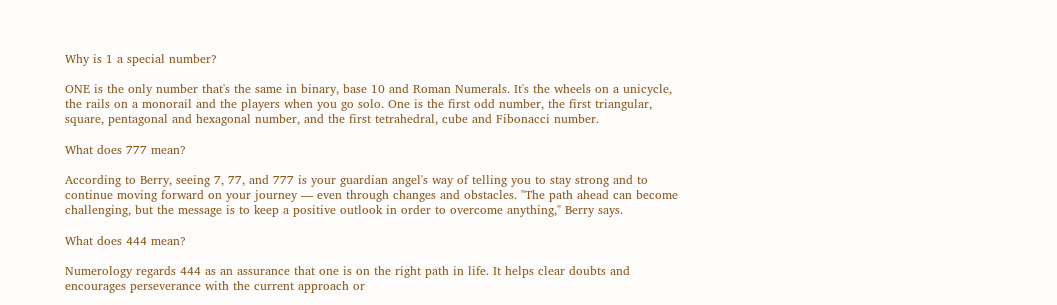Why is 1 a special number?

ONE is the only number that's the same in binary, base 10 and Roman Numerals. It's the wheels on a unicycle, the rails on a monorail and the players when you go solo. One is the first odd number, the first triangular, square, pentagonal and hexagonal number, and the first tetrahedral, cube and Fibonacci number.

What does 777 mean?

According to Berry, seeing 7, 77, and 777 is your guardian angel's way of telling you to stay strong and to continue moving forward on your journey — even through changes and obstacles. "The path ahead can become challenging, but the message is to keep a positive outlook in order to overcome anything," Berry says.

What does 444 mean?

Numerology regards 444 as an assurance that one is on the right path in life. It helps clear doubts and encourages perseverance with the current approach or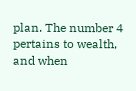plan. The number 4 pertains to wealth, and when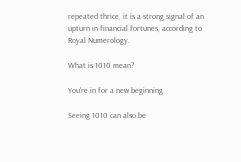repeated thrice, it is a strong signal of an upturn in financial fortunes, according to Royal Numerology.

What is 1010 mean?

You're in for a new beginning.

Seeing 1010 can also be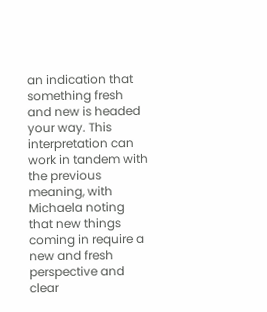an indication that something fresh and new is headed your way. This interpretation can work in tandem with the previous meaning, with Michaela noting that new things coming in require a new and fresh perspective and clear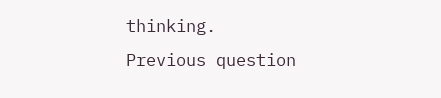thinking.
Previous question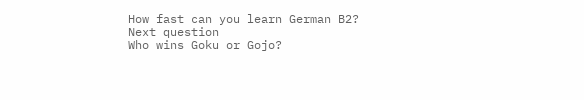How fast can you learn German B2?
Next question
Who wins Goku or Gojo?